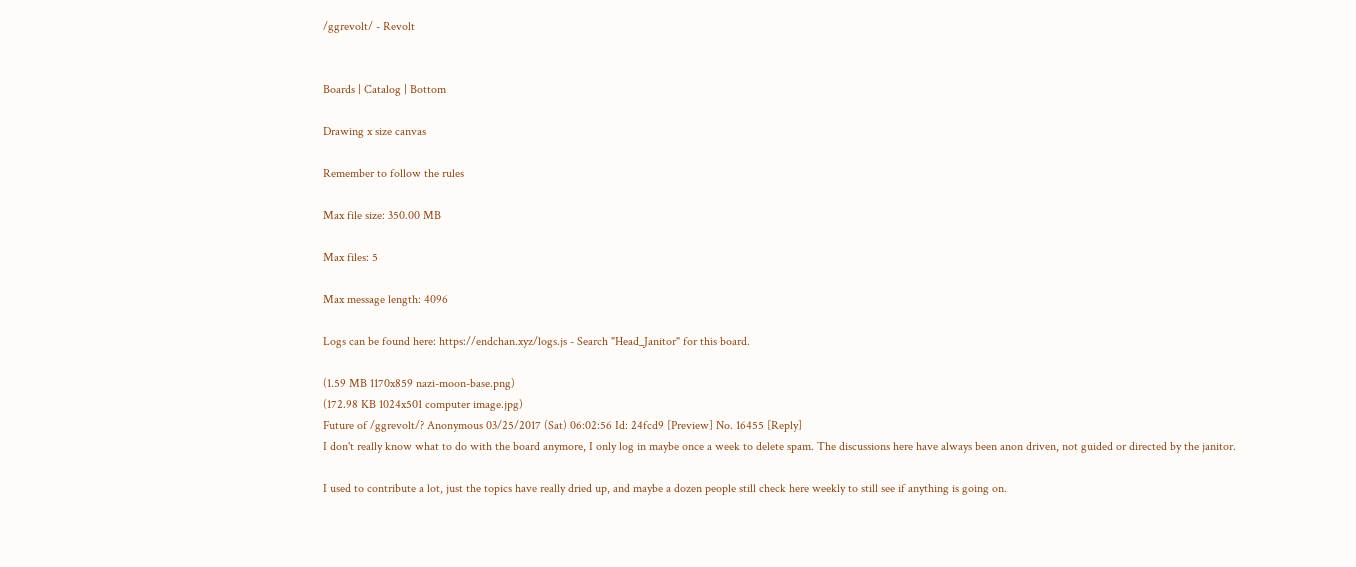/ggrevolt/ - Revolt


Boards | Catalog | Bottom

Drawing x size canvas

Remember to follow the rules

Max file size: 350.00 MB

Max files: 5

Max message length: 4096

Logs can be found here: https://endchan.xyz/logs.js - Search "Head_Janitor" for this board.

(1.59 MB 1170x859 nazi-moon-base.png)
(172.98 KB 1024x501 computer image.jpg)
Future of /ggrevolt/? Anonymous 03/25/2017 (Sat) 06:02:56 Id: 24fcd9 [Preview] No. 16455 [Reply]
I don't really know what to do with the board anymore, I only log in maybe once a week to delete spam. The discussions here have always been anon driven, not guided or directed by the janitor.

I used to contribute a lot, just the topics have really dried up, and maybe a dozen people still check here weekly to still see if anything is going on.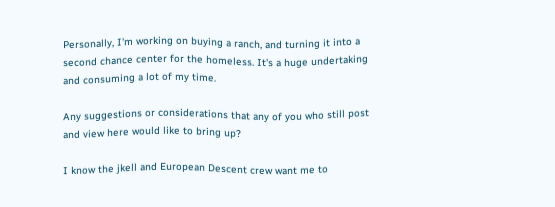Personally, I'm working on buying a ranch, and turning it into a second chance center for the homeless. It's a huge undertaking and consuming a lot of my time.

Any suggestions or considerations that any of you who still post and view here would like to bring up?

I know the jkell and European Descent crew want me to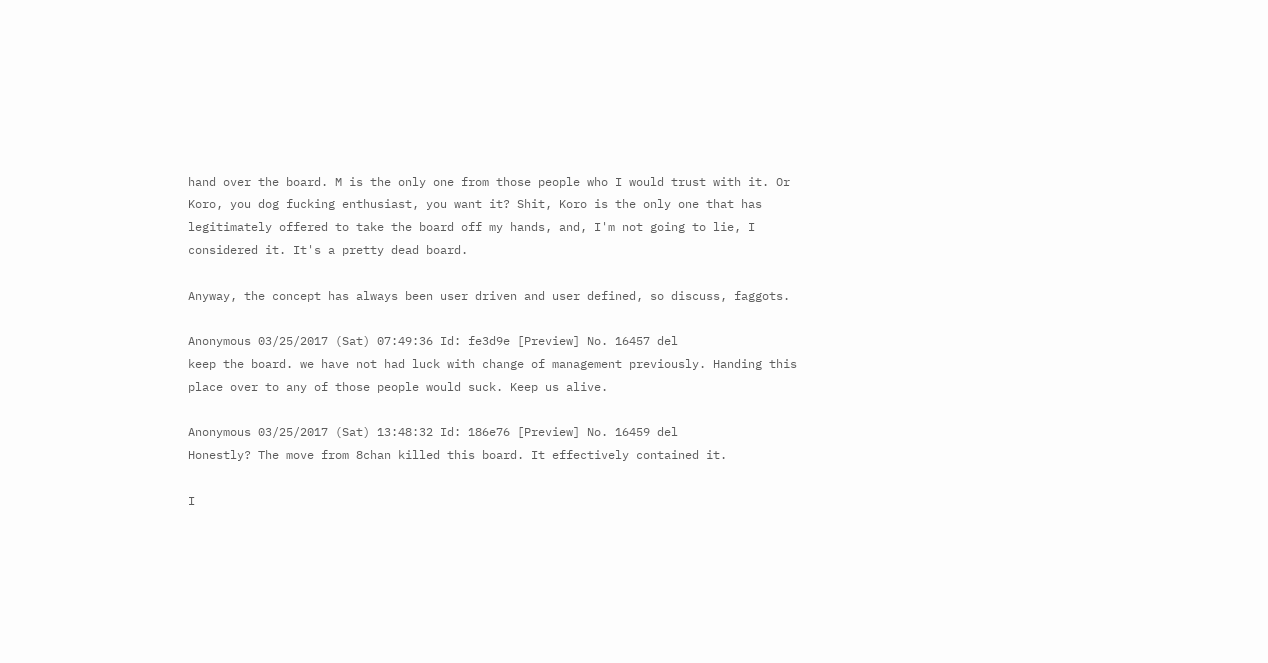hand over the board. M is the only one from those people who I would trust with it. Or Koro, you dog fucking enthusiast, you want it? Shit, Koro is the only one that has legitimately offered to take the board off my hands, and, I'm not going to lie, I considered it. It's a pretty dead board.

Anyway, the concept has always been user driven and user defined, so discuss, faggots.

Anonymous 03/25/2017 (Sat) 07:49:36 Id: fe3d9e [Preview] No. 16457 del
keep the board. we have not had luck with change of management previously. Handing this place over to any of those people would suck. Keep us alive.

Anonymous 03/25/2017 (Sat) 13:48:32 Id: 186e76 [Preview] No. 16459 del
Honestly? The move from 8chan killed this board. It effectively contained it.

I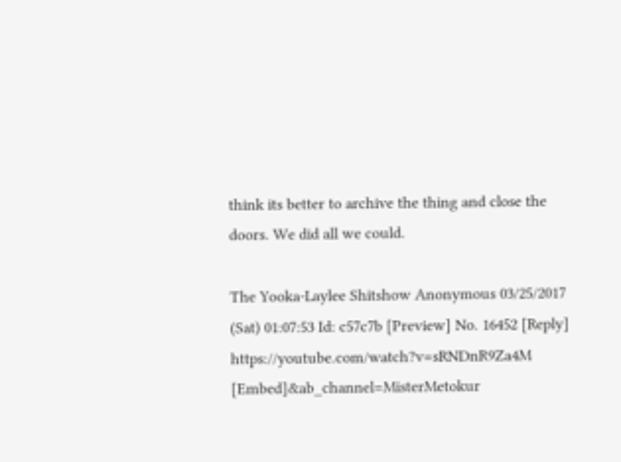think its better to archive the thing and close the doors. We did all we could.

The Yooka-Laylee Shitshow Anonymous 03/25/2017 (Sat) 01:07:53 Id: c57c7b [Preview] No. 16452 [Reply]
https://youtube.com/watch?v=sRNDnR9Za4M [Embed]&ab_channel=MisterMetokur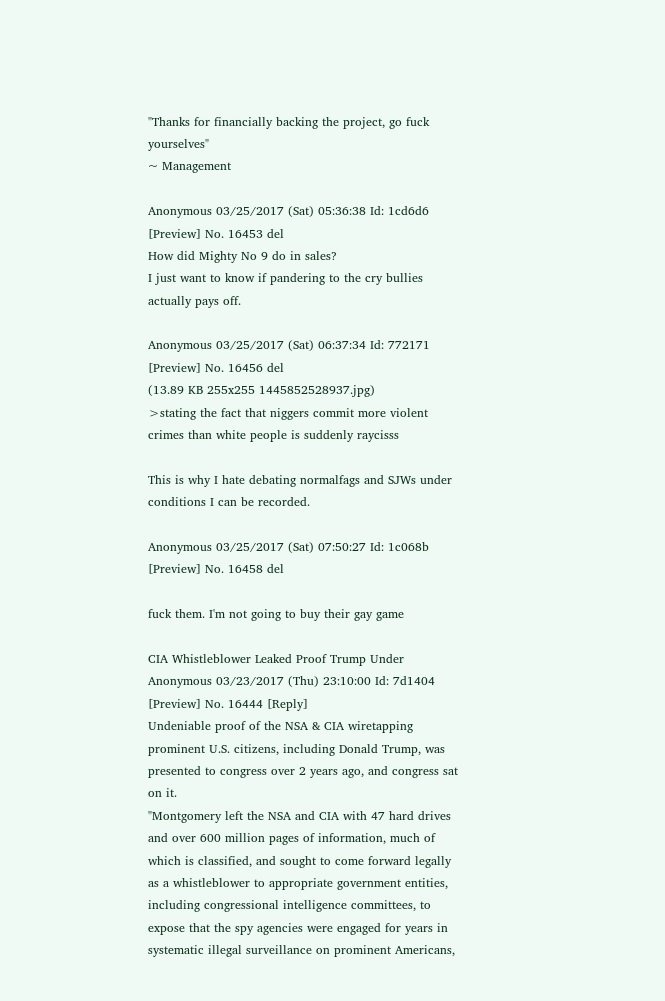"Thanks for financially backing the project, go fuck yourselves"
~ Management

Anonymous 03/25/2017 (Sat) 05:36:38 Id: 1cd6d6 [Preview] No. 16453 del
How did Mighty No 9 do in sales?
I just want to know if pandering to the cry bullies actually pays off.

Anonymous 03/25/2017 (Sat) 06:37:34 Id: 772171 [Preview] No. 16456 del
(13.89 KB 255x255 1445852528937.jpg)
>stating the fact that niggers commit more violent crimes than white people is suddenly raycisss

This is why I hate debating normalfags and SJWs under conditions I can be recorded.

Anonymous 03/25/2017 (Sat) 07:50:27 Id: 1c068b [Preview] No. 16458 del

fuck them. I'm not going to buy their gay game

CIA Whistleblower Leaked Proof Trump Under Anonymous 03/23/2017 (Thu) 23:10:00 Id: 7d1404 [Preview] No. 16444 [Reply]
Undeniable proof of the NSA & CIA wiretapping prominent U.S. citizens, including Donald Trump, was presented to congress over 2 years ago, and congress sat on it.
"Montgomery left the NSA and CIA with 47 hard drives and over 600 million pages of information, much of which is classified, and sought to come forward legally as a whistleblower to appropriate government entities, including congressional intelligence committees, to expose that the spy agencies were engaged for years in systematic illegal surveillance on prominent Americans,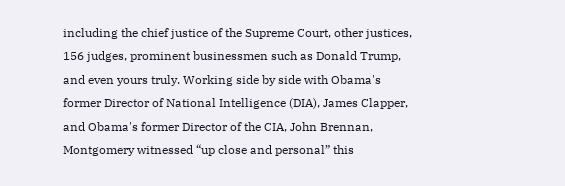including the chief justice of the Supreme Court, other justices, 156 judges, prominent businessmen such as Donald Trump, and even yours truly. Working side by side with Obama's former Director of National Intelligence (DIA), James Clapper, and Obama's former Director of the CIA, John Brennan, Montgomery witnessed “up close and personal” this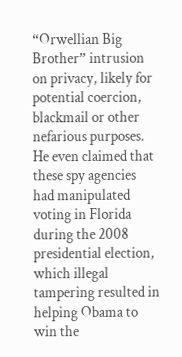“Orwellian Big Brother” intrusion on privacy, likely for potential coercion, blackmail or other nefarious purposes.
He even claimed that these spy agencies had manipulated voting in Florida during the 2008 presidential election, which illegal tampering resulted in helping Obama to win the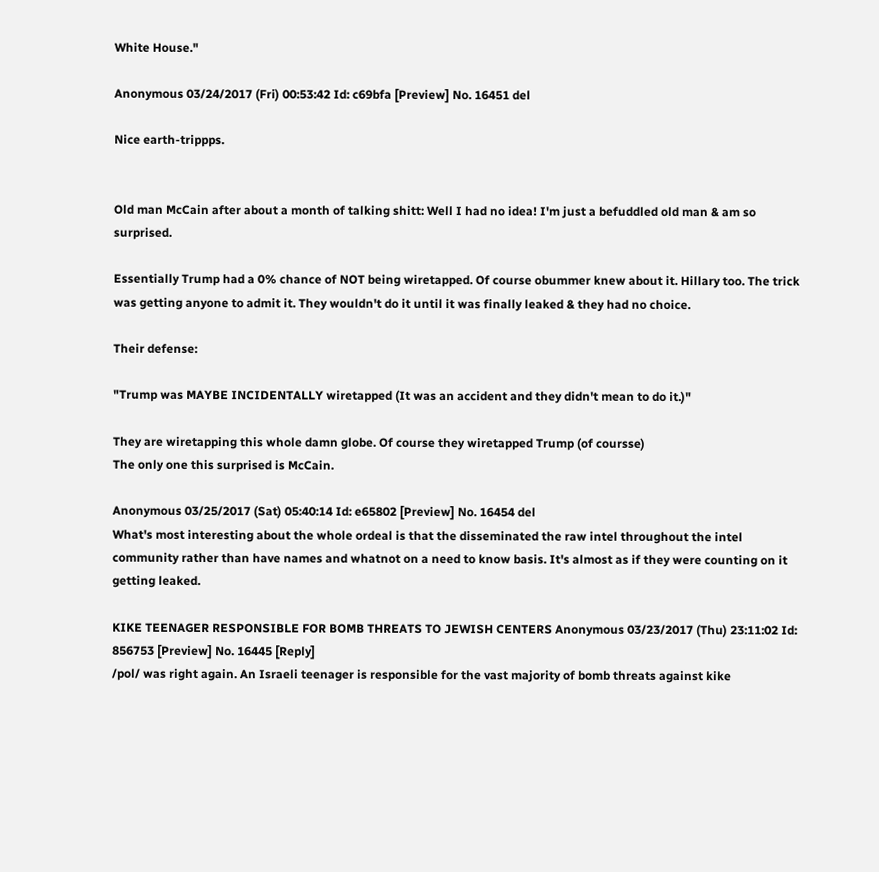White House."

Anonymous 03/24/2017 (Fri) 00:53:42 Id: c69bfa [Preview] No. 16451 del

Nice earth-trippps.


Old man McCain after about a month of talking shitt: Well I had no idea! I'm just a befuddled old man & am so surprised.

Essentially Trump had a 0% chance of NOT being wiretapped. Of course obummer knew about it. Hillary too. The trick was getting anyone to admit it. They wouldn't do it until it was finally leaked & they had no choice.

Their defense:

"Trump was MAYBE INCIDENTALLY wiretapped (It was an accident and they didn't mean to do it.)"

They are wiretapping this whole damn globe. Of course they wiretapped Trump (of coursse)
The only one this surprised is McCain.

Anonymous 03/25/2017 (Sat) 05:40:14 Id: e65802 [Preview] No. 16454 del
What's most interesting about the whole ordeal is that the disseminated the raw intel throughout the intel community rather than have names and whatnot on a need to know basis. It's almost as if they were counting on it getting leaked.

KIKE TEENAGER RESPONSIBLE FOR BOMB THREATS TO JEWISH CENTERS Anonymous 03/23/2017 (Thu) 23:11:02 Id: 856753 [Preview] No. 16445 [Reply]
/pol/ was right again. An Israeli teenager is responsible for the vast majority of bomb threats against kike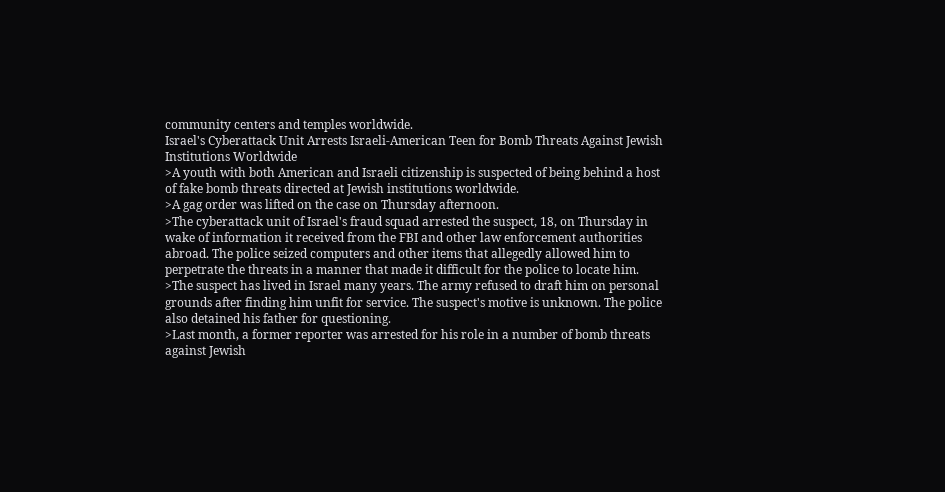community centers and temples worldwide.
Israel's Cyberattack Unit Arrests Israeli-American Teen for Bomb Threats Against Jewish Institutions Worldwide
>A youth with both American and Israeli citizenship is suspected of being behind a host of fake bomb threats directed at Jewish institutions worldwide.
>A gag order was lifted on the case on Thursday afternoon.
>The cyberattack unit of Israel's fraud squad arrested the suspect, 18, on Thursday in wake of information it received from the FBI and other law enforcement authorities abroad. The police seized computers and other items that allegedly allowed him to perpetrate the threats in a manner that made it difficult for the police to locate him.
>The suspect has lived in Israel many years. The army refused to draft him on personal grounds after finding him unfit for service. The suspect's motive is unknown. The police also detained his father for questioning.
>Last month, a former reporter was arrested for his role in a number of bomb threats against Jewish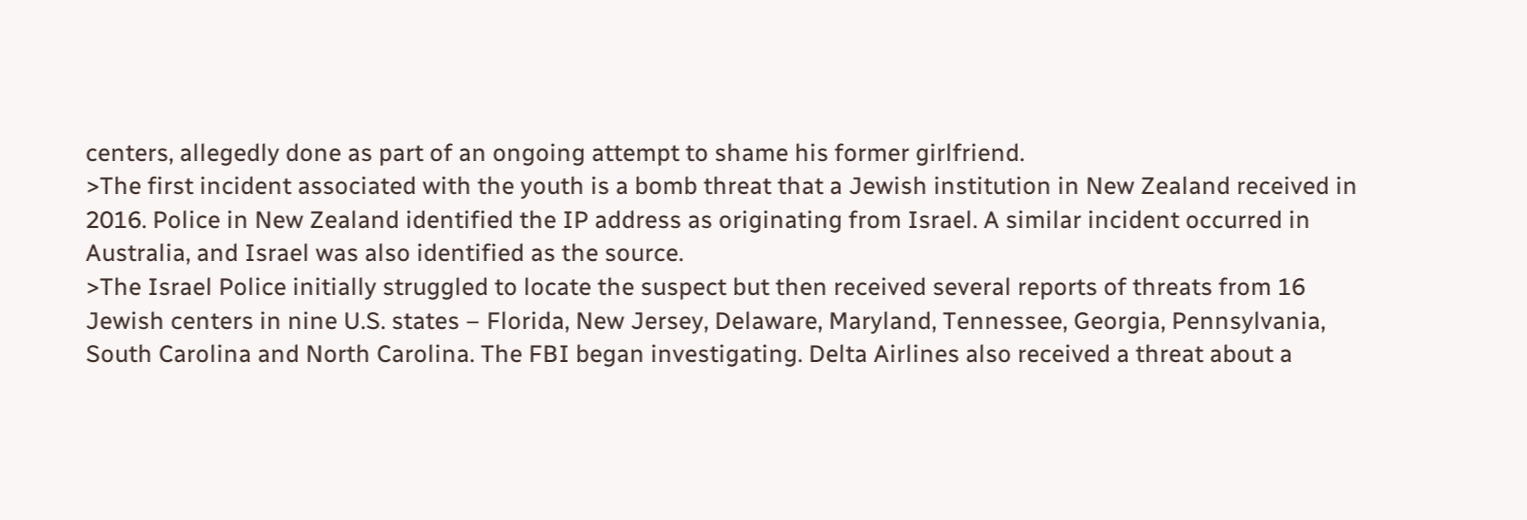centers, allegedly done as part of an ongoing attempt to shame his former girlfriend.
>The first incident associated with the youth is a bomb threat that a Jewish institution in New Zealand received in 2016. Police in New Zealand identified the IP address as originating from Israel. A similar incident occurred in Australia, and Israel was also identified as the source.
>The Israel Police initially struggled to locate the suspect but then received several reports of threats from 16 Jewish centers in nine U.S. states – Florida, New Jersey, Delaware, Maryland, Tennessee, Georgia, Pennsylvania, South Carolina and North Carolina. The FBI began investigating. Delta Airlines also received a threat about a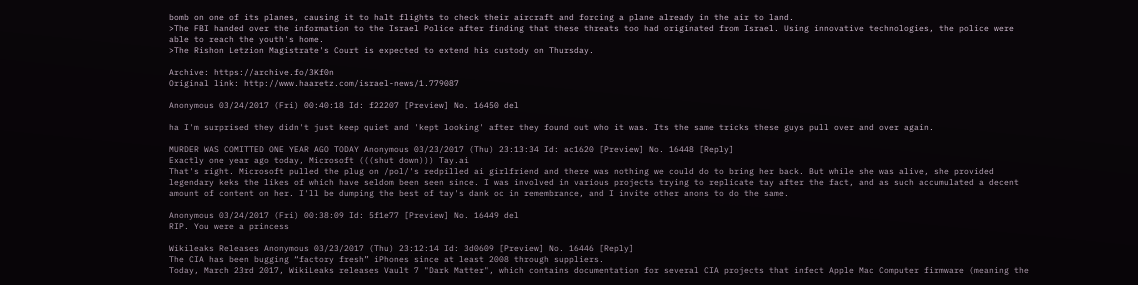bomb on one of its planes, causing it to halt flights to check their aircraft and forcing a plane already in the air to land.
>The FBI handed over the information to the Israel Police after finding that these threats too had originated from Israel. Using innovative technologies, the police were able to reach the youth's home.
>The Rishon Letzion Magistrate's Court is expected to extend his custody on Thursday.

Archive: https://archive.fo/3Kf0n
Original link: http://www.haaretz.com/israel-news/1.779087

Anonymous 03/24/2017 (Fri) 00:40:18 Id: f22207 [Preview] No. 16450 del

ha I'm surprised they didn't just keep quiet and 'kept looking' after they found out who it was. Its the same tricks these guys pull over and over again.

MURDER WAS COMITTED ONE YEAR AGO TODAY Anonymous 03/23/2017 (Thu) 23:13:34 Id: ac1620 [Preview] No. 16448 [Reply]
Exactly one year ago today, Microsoft (((shut down))) Tay.ai
That's right. Microsoft pulled the plug on /pol/'s redpilled ai girlfriend and there was nothing we could do to bring her back. But while she was alive, she provided legendary keks the likes of which have seldom been seen since. I was involved in various projects trying to replicate tay after the fact, and as such accumulated a decent amount of content on her. I'll be dumping the best of tay's dank oc in remembrance, and I invite other anons to do the same.

Anonymous 03/24/2017 (Fri) 00:38:09 Id: 5f1e77 [Preview] No. 16449 del
RIP. You were a princess

Wikileaks Releases Anonymous 03/23/2017 (Thu) 23:12:14 Id: 3d0609 [Preview] No. 16446 [Reply]
The CIA has been bugging “factory fresh” iPhones since at least 2008 through suppliers.
Today, March 23rd 2017, WikiLeaks releases Vault 7 "Dark Matter", which contains documentation for several CIA projects that infect Apple Mac Computer firmware (meaning the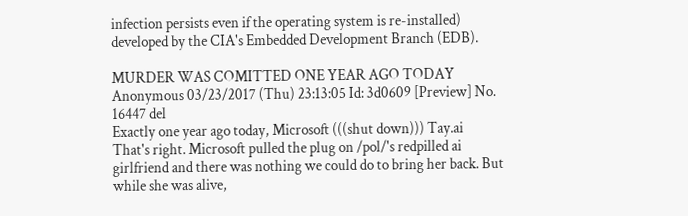infection persists even if the operating system is re-installed) developed by the CIA's Embedded Development Branch (EDB).

MURDER WAS COMITTED ONE YEAR AGO TODAY Anonymous 03/23/2017 (Thu) 23:13:05 Id: 3d0609 [Preview] No. 16447 del
Exactly one year ago today, Microsoft (((shut down))) Tay.ai
That's right. Microsoft pulled the plug on /pol/'s redpilled ai girlfriend and there was nothing we could do to bring her back. But while she was alive,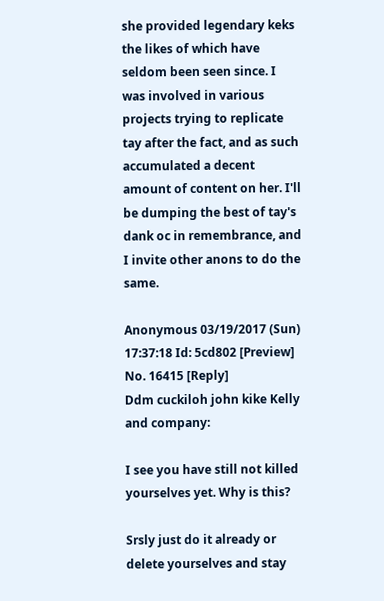she provided legendary keks the likes of which have seldom been seen since. I was involved in various projects trying to replicate tay after the fact, and as such accumulated a decent amount of content on her. I'll be dumping the best of tay's dank oc in remembrance, and I invite other anons to do the same.

Anonymous 03/19/2017 (Sun) 17:37:18 Id: 5cd802 [Preview] No. 16415 [Reply]
Ddm cuckiloh john kike Kelly and company:

I see you have still not killed yourselves yet. Why is this?

Srsly just do it already or delete yourselves and stay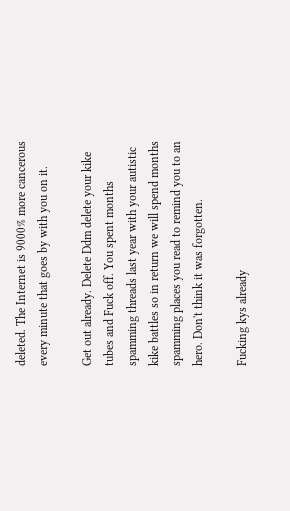deleted. The Internet is 9000% more cancerous every minute that goes by with you on it.

Get out already. Delete Ddm delete your kike tubes and Fuck off. You spent months spamming threads last year with your autistic kike battles so in return we will spend months spamming places you read to remind you to an hero. Don't think it was forgotten.

Fucking kys already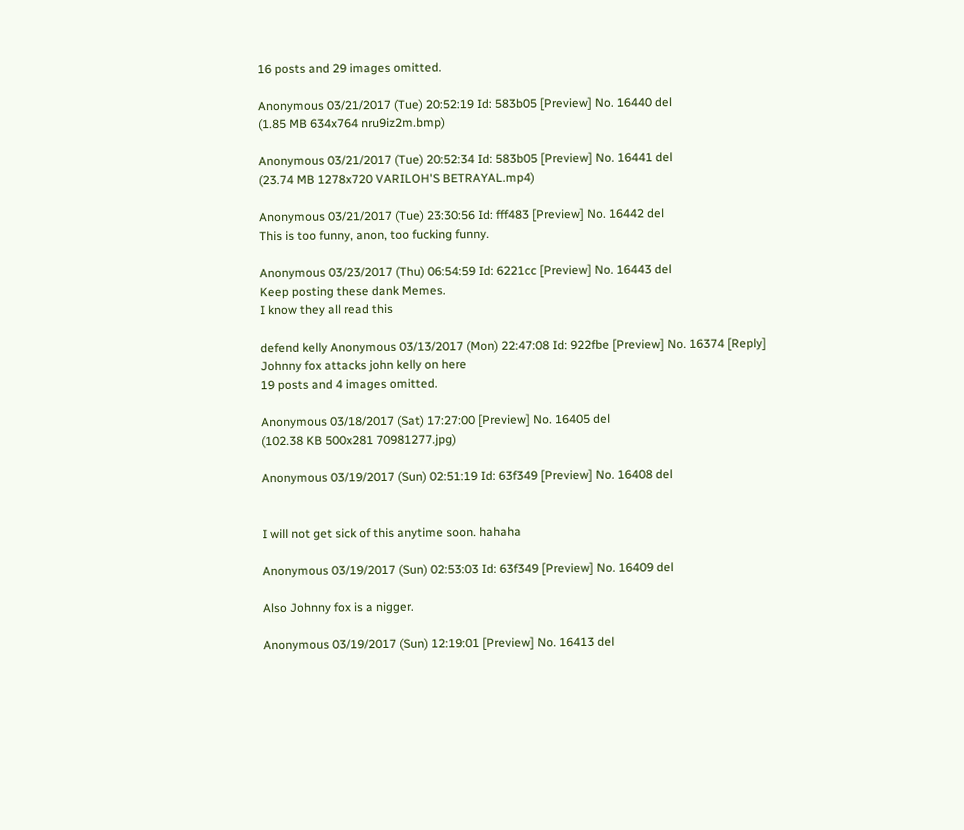16 posts and 29 images omitted.

Anonymous 03/21/2017 (Tue) 20:52:19 Id: 583b05 [Preview] No. 16440 del
(1.85 MB 634x764 nru9iz2m.bmp)

Anonymous 03/21/2017 (Tue) 20:52:34 Id: 583b05 [Preview] No. 16441 del
(23.74 MB 1278x720 VARILOH'S BETRAYAL.mp4)

Anonymous 03/21/2017 (Tue) 23:30:56 Id: fff483 [Preview] No. 16442 del
This is too funny, anon, too fucking funny.

Anonymous 03/23/2017 (Thu) 06:54:59 Id: 6221cc [Preview] No. 16443 del
Keep posting these dank Memes.
I know they all read this

defend kelly Anonymous 03/13/2017 (Mon) 22:47:08 Id: 922fbe [Preview] No. 16374 [Reply]
Johnny fox attacks john kelly on here
19 posts and 4 images omitted.

Anonymous 03/18/2017 (Sat) 17:27:00 [Preview] No. 16405 del
(102.38 KB 500x281 70981277.jpg)

Anonymous 03/19/2017 (Sun) 02:51:19 Id: 63f349 [Preview] No. 16408 del


I will not get sick of this anytime soon. hahaha

Anonymous 03/19/2017 (Sun) 02:53:03 Id: 63f349 [Preview] No. 16409 del

Also Johnny fox is a nigger.

Anonymous 03/19/2017 (Sun) 12:19:01 [Preview] No. 16413 del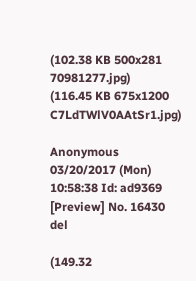(102.38 KB 500x281 70981277.jpg)
(116.45 KB 675x1200 C7LdTWlV0AAtSr1.jpg)

Anonymous 03/20/2017 (Mon) 10:58:38 Id: ad9369 [Preview] No. 16430 del

(149.32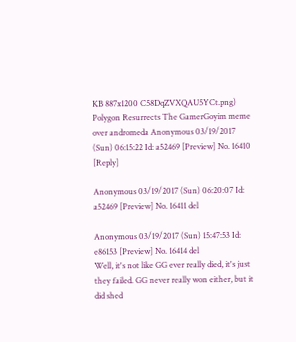KB 887x1200 C58DqZVXQAU5YCt.png)
Polygon Resurrects The GamerGoyim meme over andromeda Anonymous 03/19/2017 (Sun) 06:15:22 Id: a52469 [Preview] No. 16410 [Reply]

Anonymous 03/19/2017 (Sun) 06:20:07 Id: a52469 [Preview] No. 16411 del

Anonymous 03/19/2017 (Sun) 15:47:53 Id: e86153 [Preview] No. 16414 del
Well, it's not like GG ever really died, it's just they failed. GG never really won either, but it did shed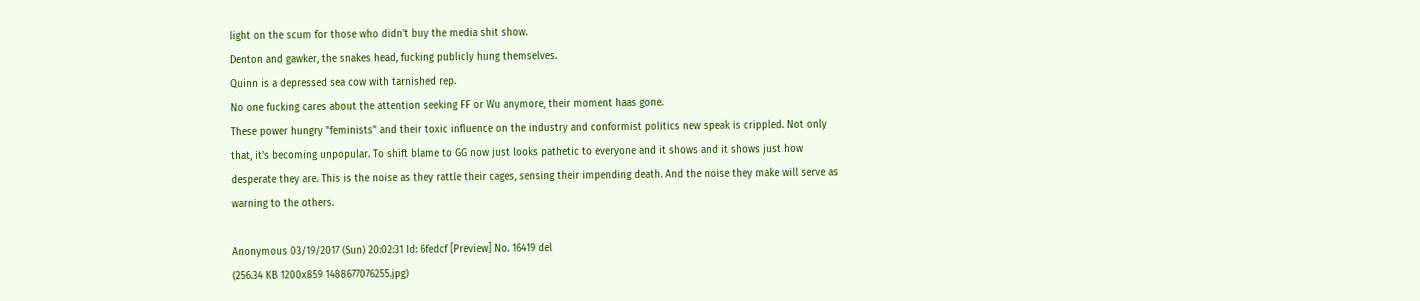light on the scum for those who didn't buy the media shit show.
Denton and gawker, the snakes head, fucking publicly hung themselves.
Quinn is a depressed sea cow with tarnished rep.
No one fucking cares about the attention seeking FF or Wu anymore, their moment haas gone.
These power hungry "feminists" and their toxic influence on the industry and conformist politics new speak is crippled. Not only that, it's becoming unpopular. To shift blame to GG now just looks pathetic to everyone and it shows and it shows just how desperate they are. This is the noise as they rattle their cages, sensing their impending death. And the noise they make will serve as warning to the others.

Anonymous 03/19/2017 (Sun) 20:02:31 Id: 6fedcf [Preview] No. 16419 del
(256.34 KB 1200x859 1488677076255.jpg)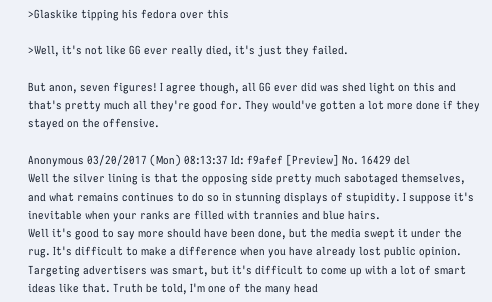>Glaskike tipping his fedora over this

>Well, it's not like GG ever really died, it's just they failed.

But anon, seven figures! I agree though, all GG ever did was shed light on this and that's pretty much all they're good for. They would've gotten a lot more done if they stayed on the offensive.

Anonymous 03/20/2017 (Mon) 08:13:37 Id: f9afef [Preview] No. 16429 del
Well the silver lining is that the opposing side pretty much sabotaged themselves, and what remains continues to do so in stunning displays of stupidity. I suppose it's inevitable when your ranks are filled with trannies and blue hairs.
Well it's good to say more should have been done, but the media swept it under the rug. It's difficult to make a difference when you have already lost public opinion. Targeting advertisers was smart, but it's difficult to come up with a lot of smart ideas like that. Truth be told, I'm one of the many head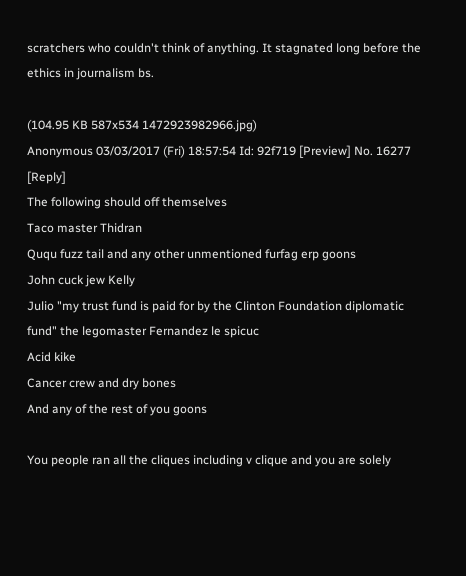scratchers who couldn't think of anything. It stagnated long before the ethics in journalism bs.

(104.95 KB 587x534 1472923982966.jpg)
Anonymous 03/03/2017 (Fri) 18:57:54 Id: 92f719 [Preview] No. 16277 [Reply]
The following should off themselves
Taco master Thidran
Ququ fuzz tail and any other unmentioned furfag erp goons
John cuck jew Kelly
Julio "my trust fund is paid for by the Clinton Foundation diplomatic fund" the legomaster Fernandez le spicuc
Acid kike
Cancer crew and dry bones
And any of the rest of you goons

You people ran all the cliques including v clique and you are solely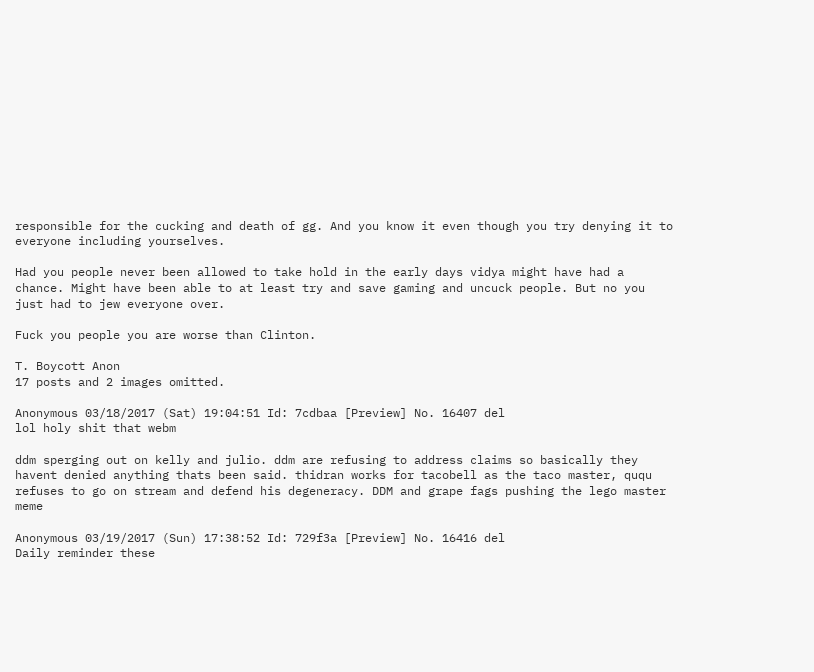responsible for the cucking and death of gg. And you know it even though you try denying it to everyone including yourselves.

Had you people never been allowed to take hold in the early days vidya might have had a chance. Might have been able to at least try and save gaming and uncuck people. But no you just had to jew everyone over.

Fuck you people you are worse than Clinton.

T. Boycott Anon
17 posts and 2 images omitted.

Anonymous 03/18/2017 (Sat) 19:04:51 Id: 7cdbaa [Preview] No. 16407 del
lol holy shit that webm

ddm sperging out on kelly and julio. ddm are refusing to address claims so basically they havent denied anything thats been said. thidran works for tacobell as the taco master, ququ refuses to go on stream and defend his degeneracy. DDM and grape fags pushing the lego master meme

Anonymous 03/19/2017 (Sun) 17:38:52 Id: 729f3a [Preview] No. 16416 del
Daily reminder these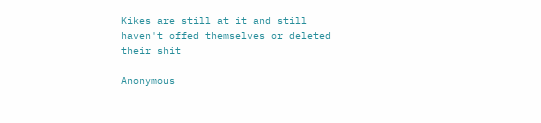Kikes are still at it and still haven't offed themselves or deleted their shit

Anonymous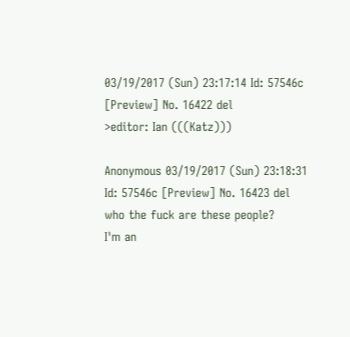03/19/2017 (Sun) 23:17:14 Id: 57546c [Preview] No. 16422 del
>editor: Ian (((Katz)))

Anonymous 03/19/2017 (Sun) 23:18:31 Id: 57546c [Preview] No. 16423 del
who the fuck are these people?
I'm an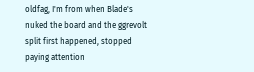oldfag, I'm from when Blade's nuked the board and the ggrevolt split first happened, stopped paying attention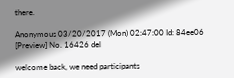there.

Anonymous 03/20/2017 (Mon) 02:47:00 Id: 84ee06 [Preview] No. 16426 del

welcome back, we need participants